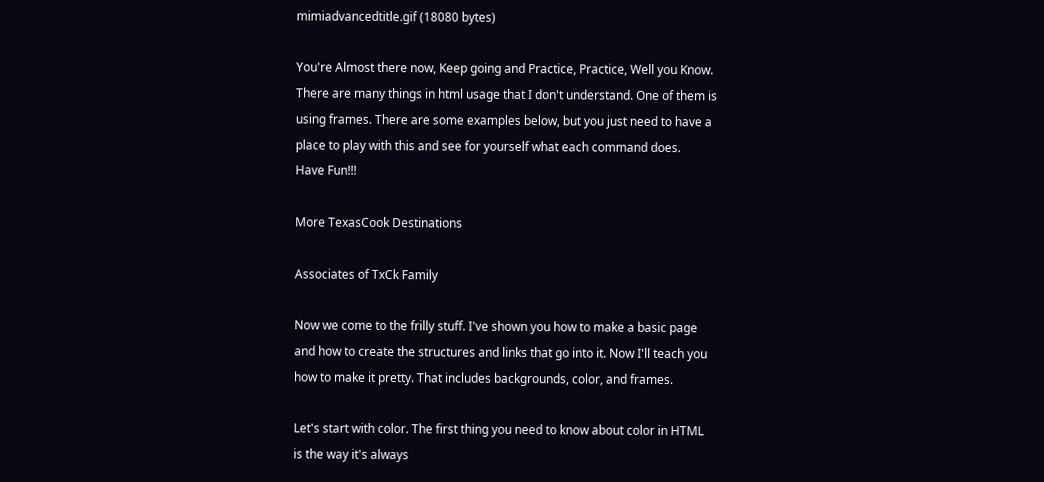mimiadvancedtitle.gif (18080 bytes)

You're Almost there now, Keep going and Practice, Practice, Well you Know.
There are many things in html usage that I don't understand. One of them is
using frames. There are some examples below, but you just need to have a
place to play with this and see for yourself what each command does.
Have Fun!!!

More TexasCook Destinations

Associates of TxCk Family

Now we come to the frilly stuff. I've shown you how to make a basic page
and how to create the structures and links that go into it. Now I'll teach you
how to make it pretty. That includes backgrounds, color, and frames.

Let's start with color. The first thing you need to know about color in HTML
is the way it's always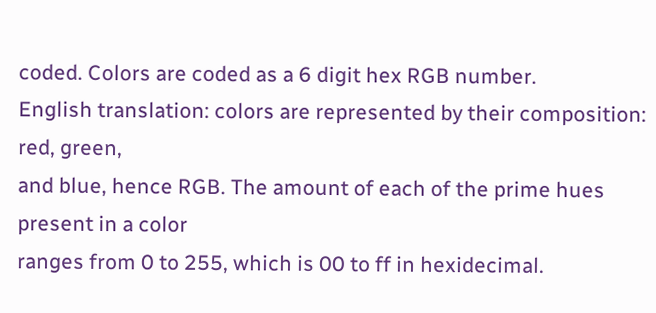coded. Colors are coded as a 6 digit hex RGB number.
English translation: colors are represented by their composition: red, green,
and blue, hence RGB. The amount of each of the prime hues present in a color
ranges from 0 to 255, which is 00 to ff in hexidecimal.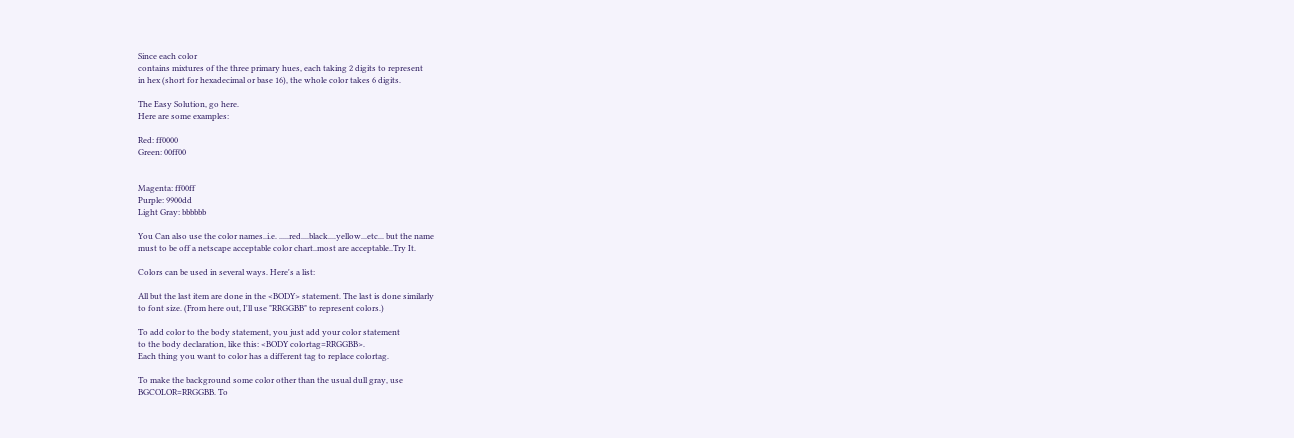Since each color
contains mixtures of the three primary hues, each taking 2 digits to represent
in hex (short for hexadecimal or base 16), the whole color takes 6 digits.

The Easy Solution, go here.
Here are some examples:

Red: ff0000
Green: 00ff00


Magenta: ff00ff
Purple: 9900dd
Light Gray: bbbbbb

You Can also use the color names..i.e. .....red....black....yellow...etc... but the name
must to be off a netscape acceptable color chart..most are acceptable..Try It.

Colors can be used in several ways. Here's a list:

All but the last item are done in the <BODY> statement. The last is done similarly
to font size. (From here out, I'll use "RRGGBB" to represent colors.)

To add color to the body statement, you just add your color statement
to the body declaration, like this: <BODY colortag=RRGGBB>.
Each thing you want to color has a different tag to replace colortag.

To make the background some color other than the usual dull gray, use
BGCOLOR=RRGGBB. To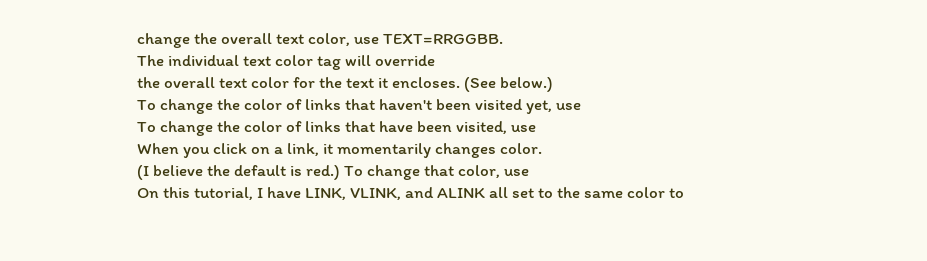change the overall text color, use TEXT=RRGGBB.
The individual text color tag will override
the overall text color for the text it encloses. (See below.)
To change the color of links that haven't been visited yet, use
To change the color of links that have been visited, use
When you click on a link, it momentarily changes color.
(I believe the default is red.) To change that color, use
On this tutorial, I have LINK, VLINK, and ALINK all set to the same color to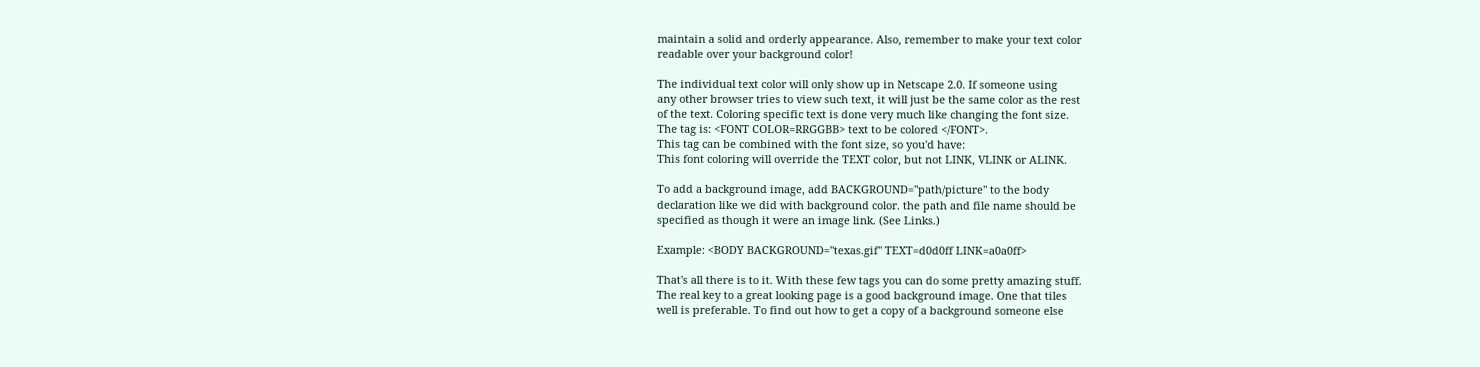maintain a solid and orderly appearance. Also, remember to make your text color
readable over your background color!

The individual text color will only show up in Netscape 2.0. If someone using
any other browser tries to view such text, it will just be the same color as the rest
of the text. Coloring specific text is done very much like changing the font size.
The tag is: <FONT COLOR=RRGGBB> text to be colored </FONT>.
This tag can be combined with the font size, so you'd have:
This font coloring will override the TEXT color, but not LINK, VLINK or ALINK.

To add a background image, add BACKGROUND="path/picture" to the body
declaration like we did with background color. the path and file name should be
specified as though it were an image link. (See Links.)

Example: <BODY BACKGROUND="texas.gif" TEXT=d0d0ff LINK=a0a0ff>

That's all there is to it. With these few tags you can do some pretty amazing stuff.
The real key to a great looking page is a good background image. One that tiles
well is preferable. To find out how to get a copy of a background someone else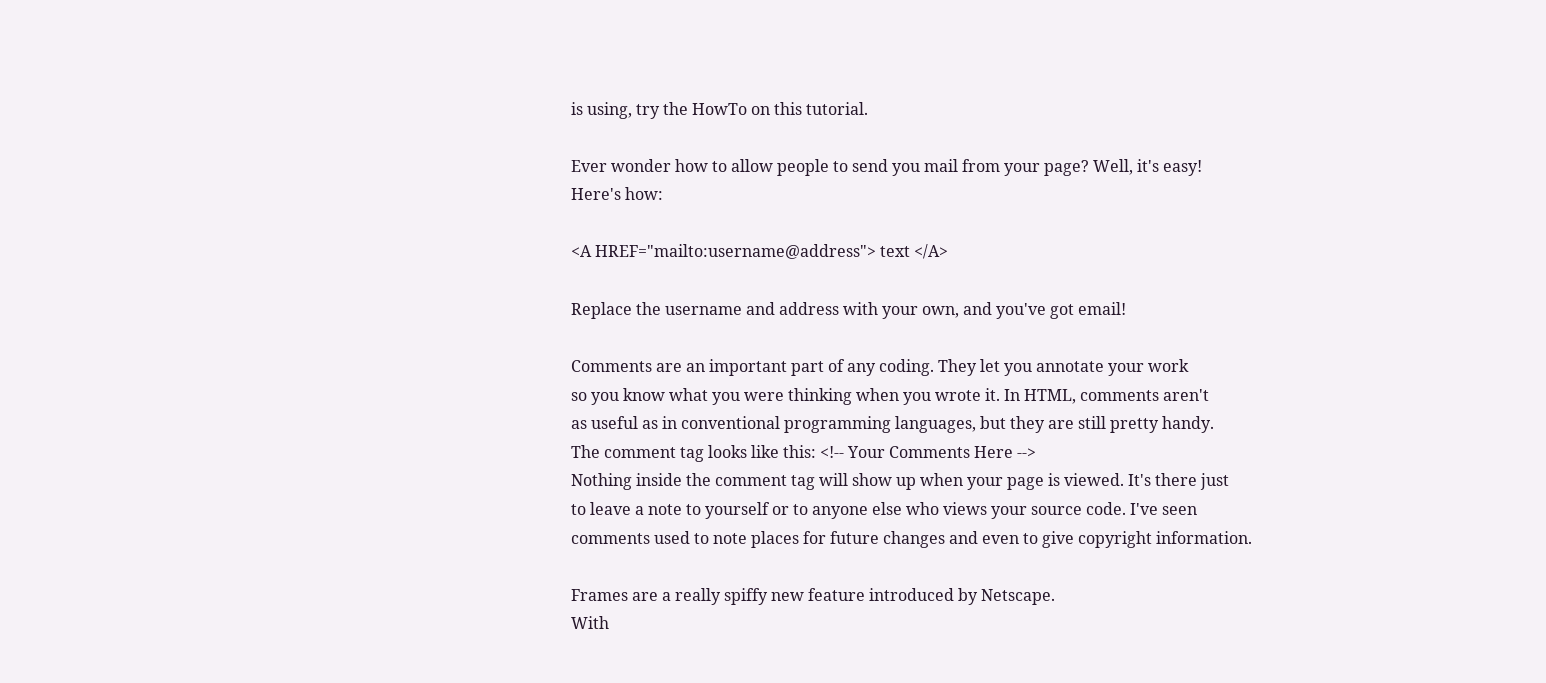is using, try the HowTo on this tutorial.

Ever wonder how to allow people to send you mail from your page? Well, it's easy!
Here's how:

<A HREF="mailto:username@address"> text </A>

Replace the username and address with your own, and you've got email!

Comments are an important part of any coding. They let you annotate your work
so you know what you were thinking when you wrote it. In HTML, comments aren't
as useful as in conventional programming languages, but they are still pretty handy.
The comment tag looks like this: <!-- Your Comments Here -->
Nothing inside the comment tag will show up when your page is viewed. It's there just
to leave a note to yourself or to anyone else who views your source code. I've seen
comments used to note places for future changes and even to give copyright information.

Frames are a really spiffy new feature introduced by Netscape.
With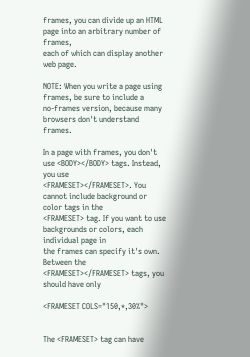frames, you can divide up an HTML page into an arbitrary number of frames,
each of which can display another web page.

NOTE: When you write a page using frames, be sure to include a
no-frames version, because many browsers don't understand frames.

In a page with frames, you don't use <BODY></BODY> tags. Instead, you use
<FRAMESET></FRAMESET>. You cannot include background or color tags in the
<FRAMESET> tag. If you want to use backgrounds or colors, each individual page in
the frames can specify it's own.
Between the <FRAMESET></FRAMESET> tags, you should have only

<FRAMESET COLS="150,*,30%">


The <FRAMESET> tag can have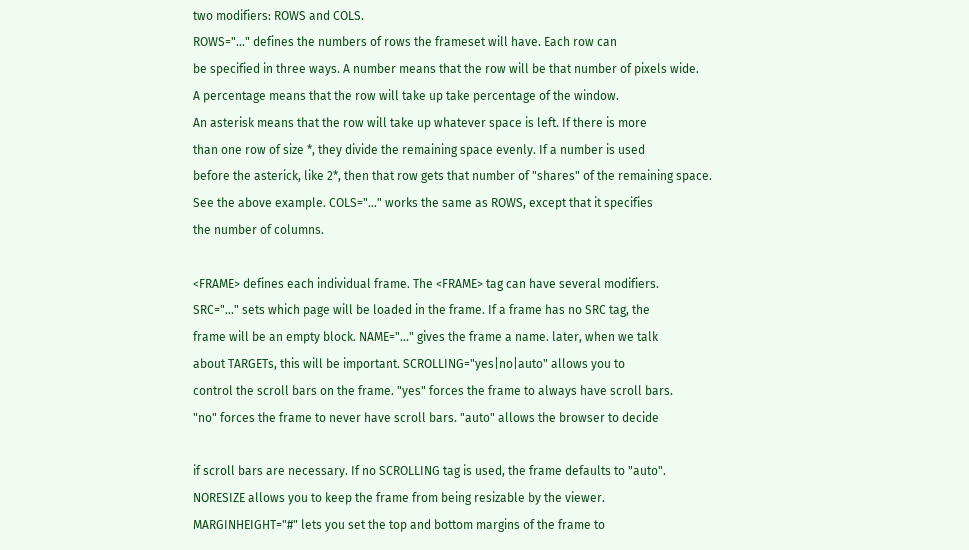two modifiers: ROWS and COLS.
ROWS="..." defines the numbers of rows the frameset will have. Each row can
be specified in three ways. A number means that the row will be that number of pixels wide.
A percentage means that the row will take up take percentage of the window.
An asterisk means that the row will take up whatever space is left. If there is more
than one row of size *, they divide the remaining space evenly. If a number is used
before the asterick, like 2*, then that row gets that number of "shares" of the remaining space.
See the above example. COLS="..." works the same as ROWS, except that it specifies
the number of columns.

<FRAME> defines each individual frame. The <FRAME> tag can have several modifiers.
SRC="..." sets which page will be loaded in the frame. If a frame has no SRC tag, the
frame will be an empty block. NAME="..." gives the frame a name. later, when we talk
about TARGETs, this will be important. SCROLLING="yes|no|auto" allows you to
control the scroll bars on the frame. "yes" forces the frame to always have scroll bars.
"no" forces the frame to never have scroll bars. "auto" allows the browser to decide

if scroll bars are necessary. If no SCROLLING tag is used, the frame defaults to "auto".
NORESIZE allows you to keep the frame from being resizable by the viewer.
MARGINHEIGHT="#" lets you set the top and bottom margins of the frame to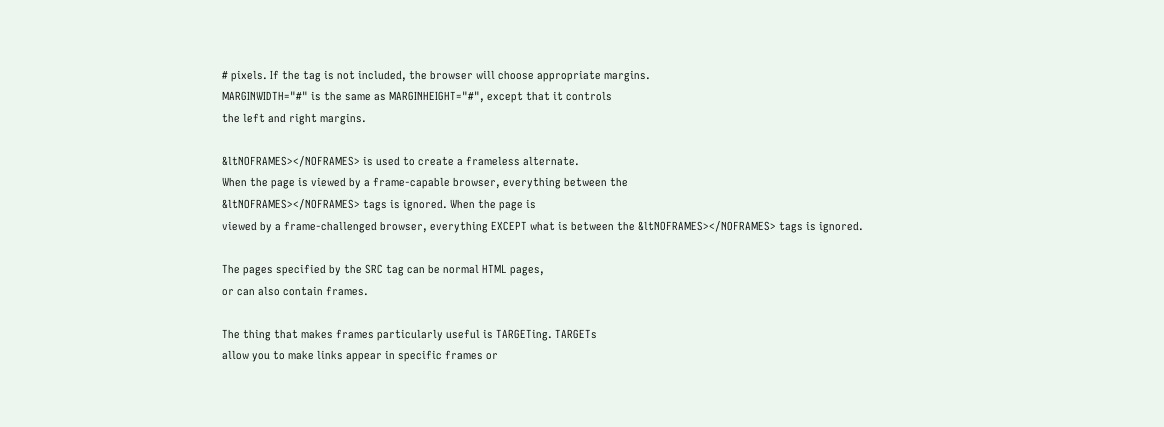# pixels. If the tag is not included, the browser will choose appropriate margins.
MARGINWIDTH="#" is the same as MARGINHEIGHT="#", except that it controls
the left and right margins.

&ltNOFRAMES></NOFRAMES> is used to create a frameless alternate.
When the page is viewed by a frame-capable browser, everything between the
&ltNOFRAMES></NOFRAMES> tags is ignored. When the page is
viewed by a frame-challenged browser, everything EXCEPT what is between the &ltNOFRAMES></NOFRAMES> tags is ignored.

The pages specified by the SRC tag can be normal HTML pages,
or can also contain frames.

The thing that makes frames particularly useful is TARGETing. TARGETs
allow you to make links appear in specific frames or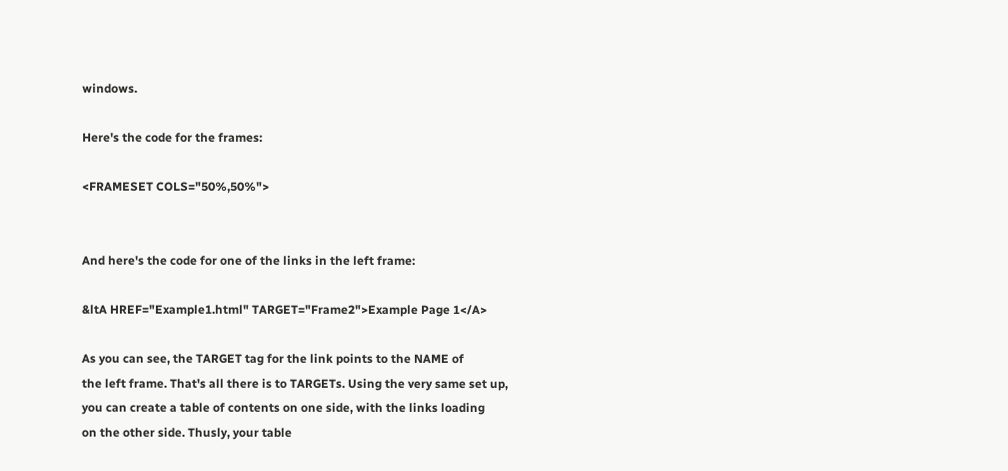windows.

Here's the code for the frames:

<FRAMESET COLS="50%,50%">


And here's the code for one of the links in the left frame:

&ltA HREF="Example1.html" TARGET="Frame2">Example Page 1</A>

As you can see, the TARGET tag for the link points to the NAME of
the left frame. That's all there is to TARGETs. Using the very same set up,
you can create a table of contents on one side, with the links loading
on the other side. Thusly, your table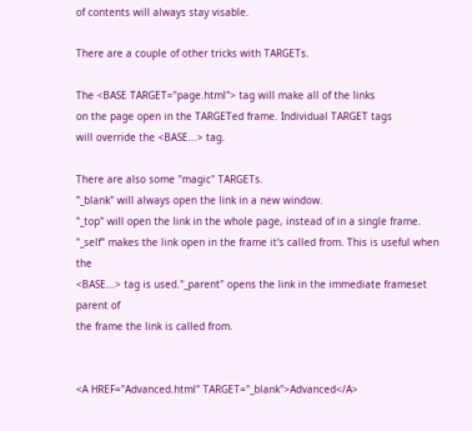of contents will always stay visable.

There are a couple of other tricks with TARGETs.

The <BASE TARGET="page.html"> tag will make all of the links
on the page open in the TARGETed frame. Individual TARGET tags
will override the <BASE...> tag.

There are also some "magic" TARGETs.
"_blank" will always open the link in a new window.
"_top" will open the link in the whole page, instead of in a single frame.
"_self" makes the link open in the frame it's called from. This is useful when the
<BASE...> tag is used."_parent" opens the link in the immediate frameset parent of
the frame the link is called from.


<A HREF="Advanced.html" TARGET="_blank">Advanced</A>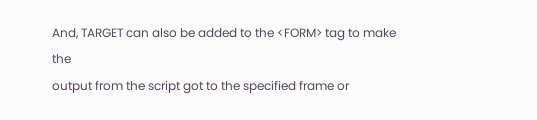And, TARGET can also be added to the <FORM> tag to make the
output from the script got to the specified frame or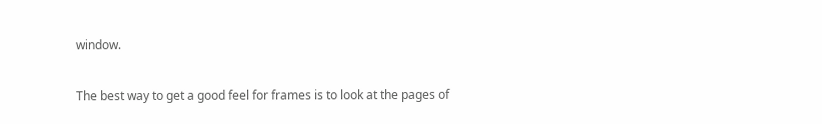window.

The best way to get a good feel for frames is to look at the pages of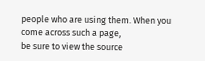people who are using them. When you come across such a page,
be sure to view the source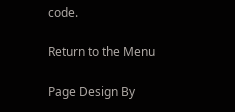code.

Return to the Menu

Page Design By